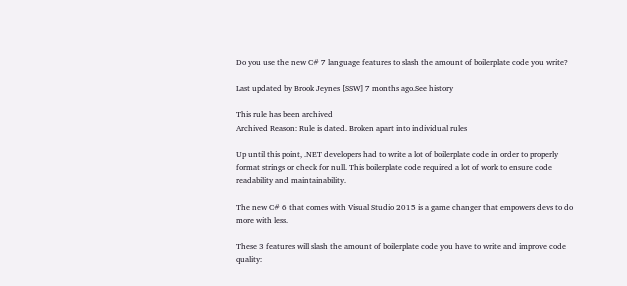Do you use the new C# 7 language features to slash the amount of boilerplate code you write?

Last updated by Brook Jeynes [SSW] 7 months ago.See history

This rule has been archived
Archived Reason: Rule is dated. Broken apart into individual rules

Up until this point, .NET developers had to write a lot of boilerplate code in order to properly format strings or check for null. This boilerplate code required a lot of work to ensure code readability and maintainability.

The new C# 6 that comes with Visual Studio 2015 is a game changer that empowers devs to do more with less.

These 3 features will slash the amount of boilerplate code you have to write and improve code quality: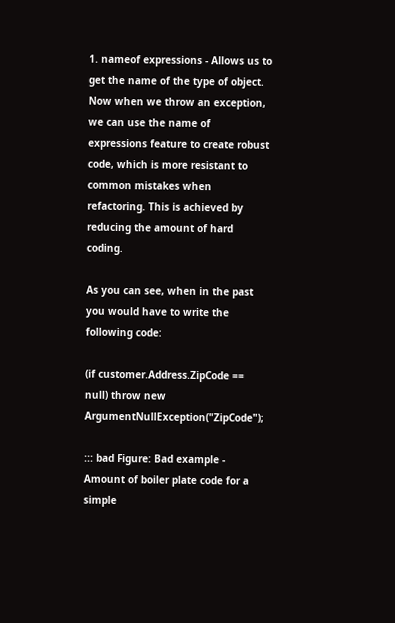1. nameof expressions - Allows us to get the name of the type of object. Now when we throw an exception, we can use the name of expressions feature to create robust code, which is more resistant to common mistakes when refactoring. This is achieved by reducing the amount of hard coding.

As you can see, when in the past you would have to write the following code:

(if customer.Address.ZipCode == null) throw new ArgumentNullException("ZipCode");

::: bad Figure: Bad example - Amount of boiler plate code for a simple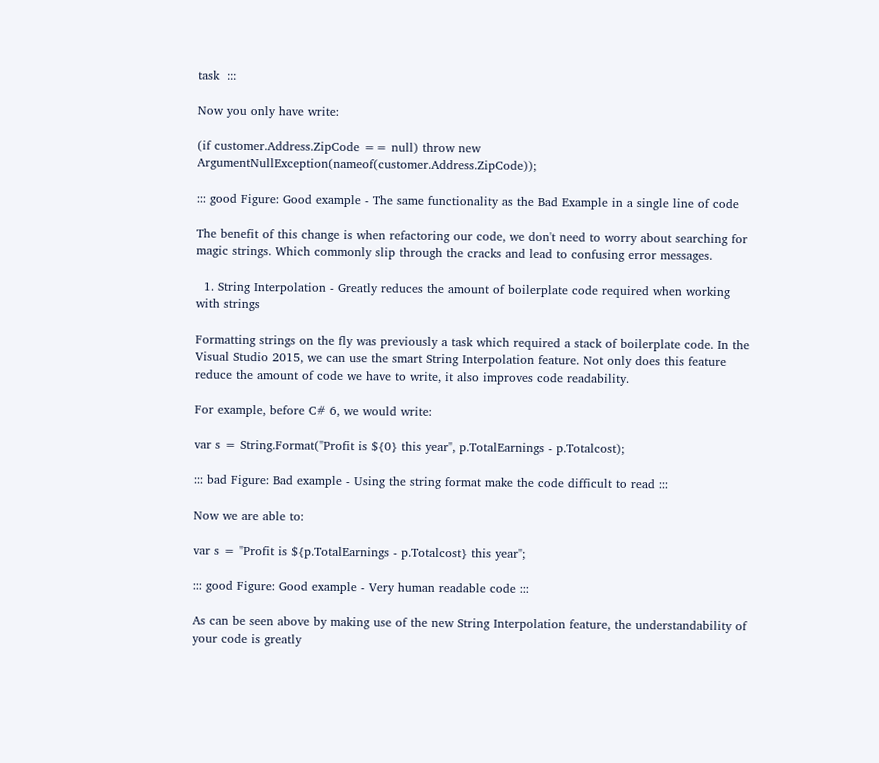task  :::

Now you only have write:

(if customer.Address.ZipCode == null) throw new ArgumentNullException(nameof(customer.Address.ZipCode));

::: good Figure: Good example - The same functionality as the Bad Example in a single line of code

The benefit of this change is when refactoring our code, we don't need to worry about searching for magic strings. Which commonly slip through the cracks and lead to confusing error messages.

  1. String Interpolation - Greatly reduces the amount of boilerplate code required when working with strings

Formatting strings on the fly was previously a task which required a stack of boilerplate code. In the Visual Studio 2015, we can use the smart String Interpolation feature. Not only does this feature reduce the amount of code we have to write, it also improves code readability.

For example, before C# 6, we would write:

var s = String.Format("Profit is ${0} this year", p.TotalEarnings - p.Totalcost);

::: bad Figure: Bad example - Using the string format make the code difficult to read :::

Now we are able to:

var s = "Profit is ${p.TotalEarnings - p.Totalcost} this year";

::: good Figure: Good example - Very human readable code :::

As can be seen above by making use of the new String Interpolation feature, the understandability of your code is greatly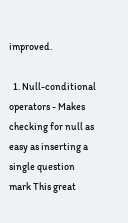improved.

  1. Null-conditional operators - Makes checking for null as easy as inserting a single question mark This great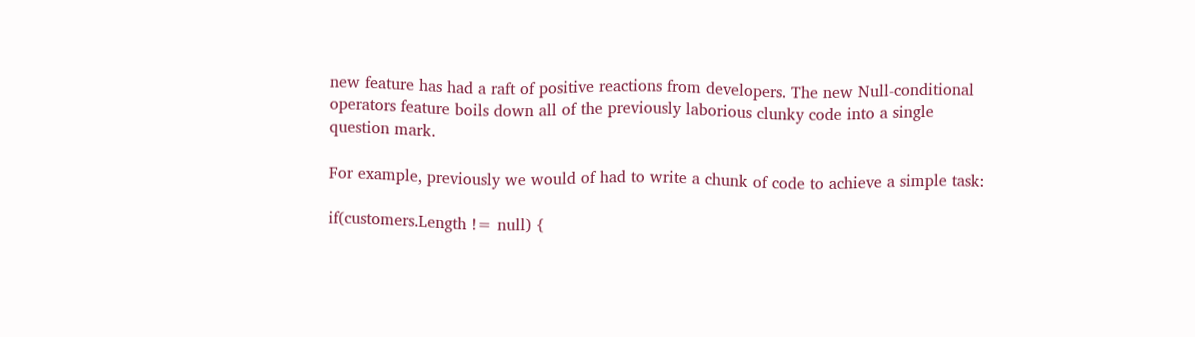new feature has had a raft of positive reactions from developers. The new Null-conditional operators feature boils down all of the previously laborious clunky code into a single question mark.

For example, previously we would of had to write a chunk of code to achieve a simple task:

if(customers.Length != null) {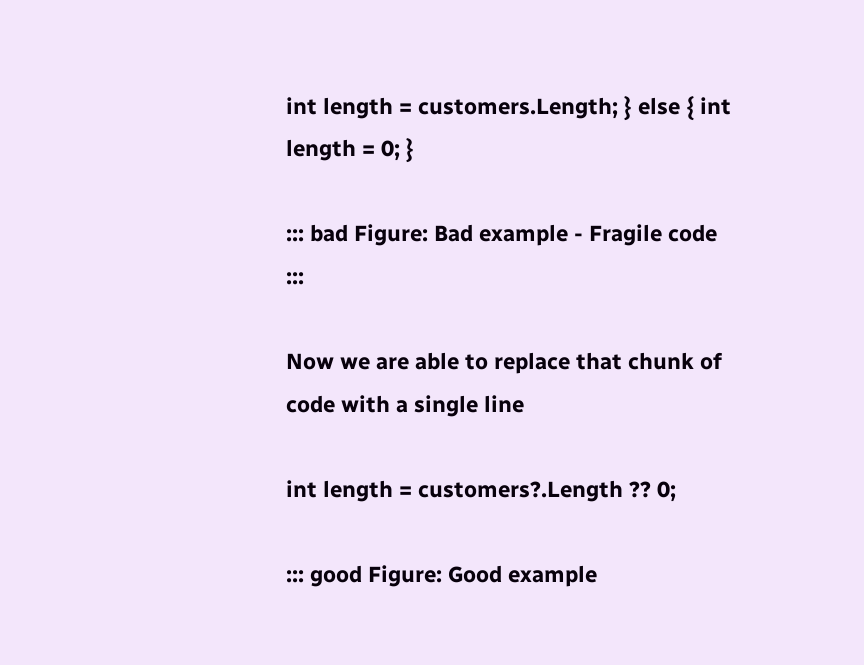int length = customers.Length; } else { int length = 0; }

::: bad Figure: Bad example - Fragile code :::

Now we are able to replace that chunk of code with a single line

int length = customers?.Length ?? 0;

::: good Figure: Good example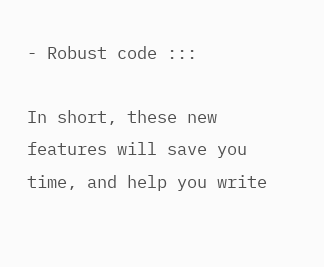- Robust code :::

In short, these new features will save you time, and help you write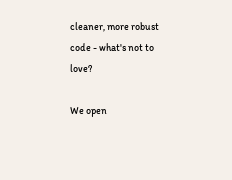cleaner, more robust code - what's not to love?

We open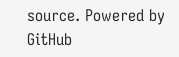source. Powered by GitHub